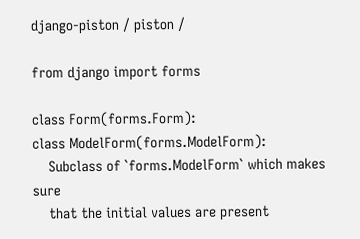django-piston / piston /

from django import forms

class Form(forms.Form):
class ModelForm(forms.ModelForm):
    Subclass of `forms.ModelForm` which makes sure
    that the initial values are present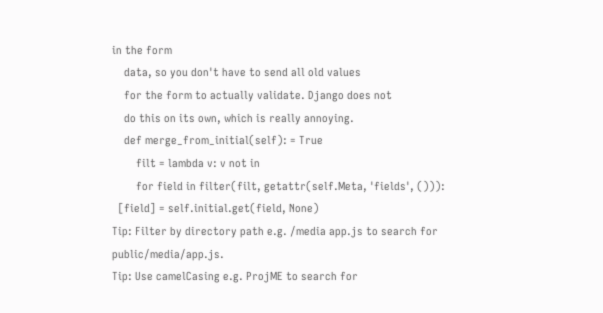in the form
    data, so you don't have to send all old values
    for the form to actually validate. Django does not
    do this on its own, which is really annoying.
    def merge_from_initial(self): = True
        filt = lambda v: v not in
        for field in filter(filt, getattr(self.Meta, 'fields', ())):
  [field] = self.initial.get(field, None)
Tip: Filter by directory path e.g. /media app.js to search for public/media/app.js.
Tip: Use camelCasing e.g. ProjME to search for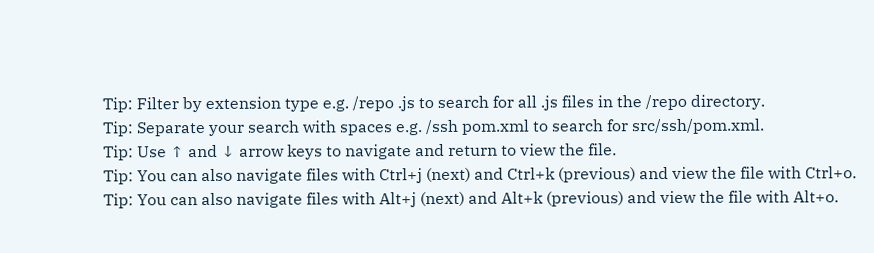Tip: Filter by extension type e.g. /repo .js to search for all .js files in the /repo directory.
Tip: Separate your search with spaces e.g. /ssh pom.xml to search for src/ssh/pom.xml.
Tip: Use ↑ and ↓ arrow keys to navigate and return to view the file.
Tip: You can also navigate files with Ctrl+j (next) and Ctrl+k (previous) and view the file with Ctrl+o.
Tip: You can also navigate files with Alt+j (next) and Alt+k (previous) and view the file with Alt+o.